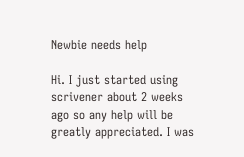Newbie needs help

Hi. I just started using scrivener about 2 weeks ago so any help will be greatly appreciated. I was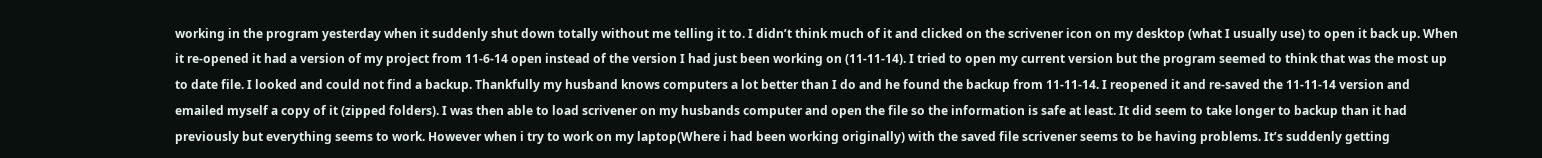working in the program yesterday when it suddenly shut down totally without me telling it to. I didn’t think much of it and clicked on the scrivener icon on my desktop (what I usually use) to open it back up. When it re-opened it had a version of my project from 11-6-14 open instead of the version I had just been working on (11-11-14). I tried to open my current version but the program seemed to think that was the most up to date file. I looked and could not find a backup. Thankfully my husband knows computers a lot better than I do and he found the backup from 11-11-14. I reopened it and re-saved the 11-11-14 version and emailed myself a copy of it (zipped folders). I was then able to load scrivener on my husbands computer and open the file so the information is safe at least. It did seem to take longer to backup than it had previously but everything seems to work. However when i try to work on my laptop(Where i had been working originally) with the saved file scrivener seems to be having problems. It’s suddenly getting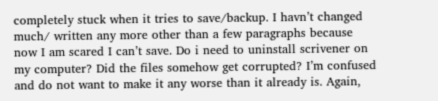completely stuck when it tries to save/backup. I havn’t changed much/ written any more other than a few paragraphs because now I am scared I can’t save. Do i need to uninstall scrivener on my computer? Did the files somehow get corrupted? I’m confused and do not want to make it any worse than it already is. Again,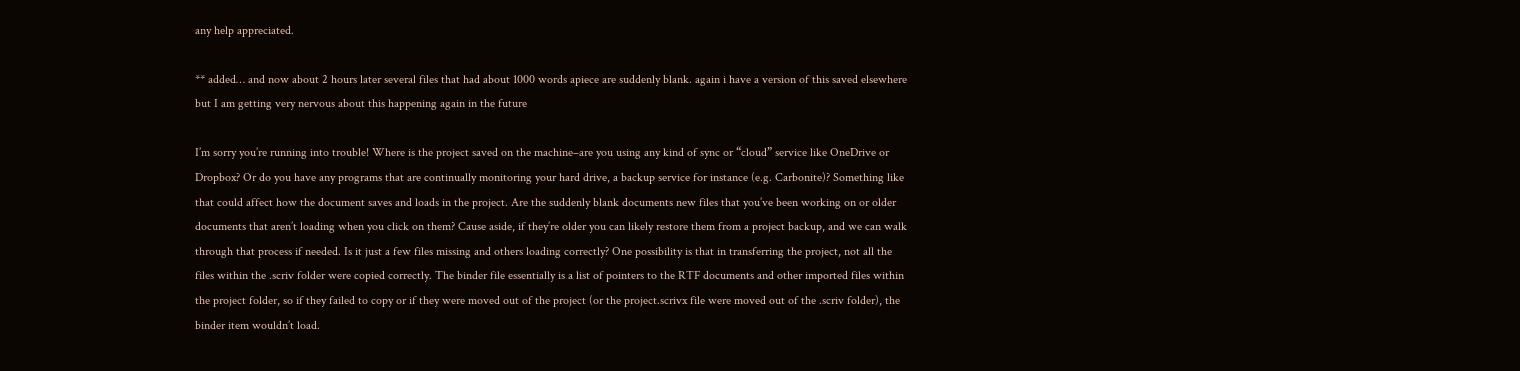any help appreciated.

** added… and now about 2 hours later several files that had about 1000 words apiece are suddenly blank. again i have a version of this saved elsewhere but I am getting very nervous about this happening again in the future

I’m sorry you’re running into trouble! Where is the project saved on the machine–are you using any kind of sync or “cloud” service like OneDrive or Dropbox? Or do you have any programs that are continually monitoring your hard drive, a backup service for instance (e.g. Carbonite)? Something like that could affect how the document saves and loads in the project. Are the suddenly blank documents new files that you’ve been working on or older documents that aren’t loading when you click on them? Cause aside, if they’re older you can likely restore them from a project backup, and we can walk through that process if needed. Is it just a few files missing and others loading correctly? One possibility is that in transferring the project, not all the files within the .scriv folder were copied correctly. The binder file essentially is a list of pointers to the RTF documents and other imported files within the project folder, so if they failed to copy or if they were moved out of the project (or the project.scrivx file were moved out of the .scriv folder), the binder item wouldn’t load.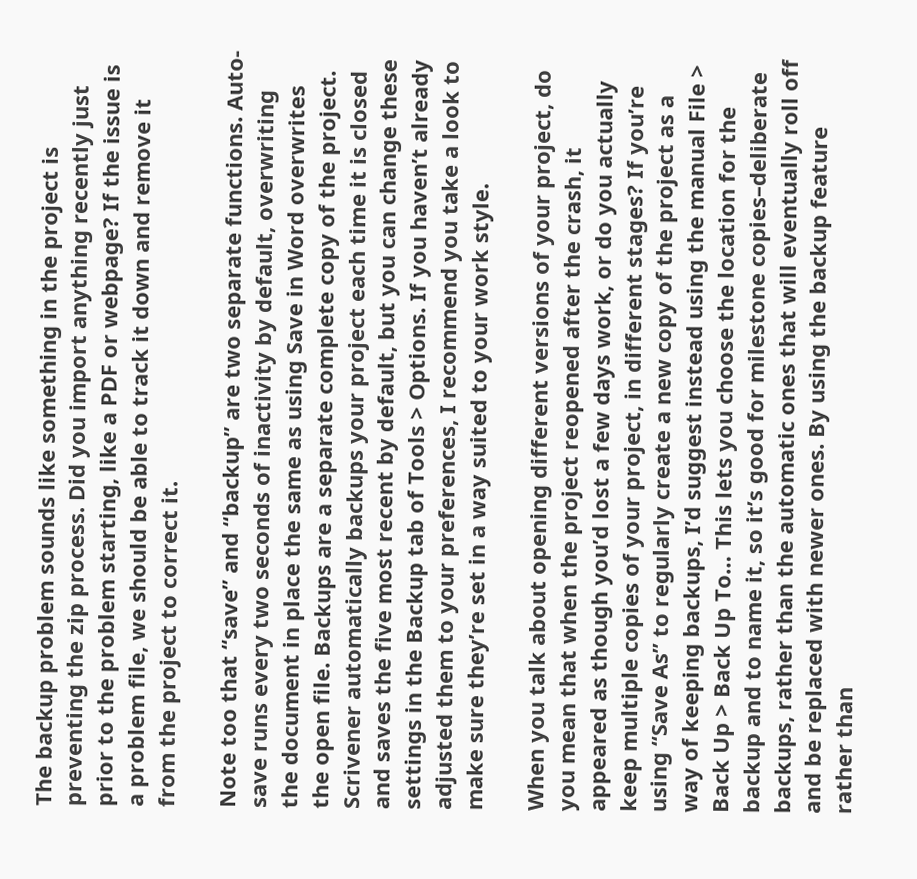The backup problem sounds like something in the project is preventing the zip process. Did you import anything recently just prior to the problem starting, like a PDF or webpage? If the issue is a problem file, we should be able to track it down and remove it from the project to correct it.

Note too that “save” and “backup” are two separate functions. Auto-save runs every two seconds of inactivity by default, overwriting the document in place the same as using Save in Word overwrites the open file. Backups are a separate complete copy of the project. Scrivener automatically backups your project each time it is closed and saves the five most recent by default, but you can change these settings in the Backup tab of Tools > Options. If you haven’t already adjusted them to your preferences, I recommend you take a look to make sure they’re set in a way suited to your work style.

When you talk about opening different versions of your project, do you mean that when the project reopened after the crash, it appeared as though you’d lost a few days work, or do you actually keep multiple copies of your project, in different stages? If you’re using “Save As” to regularly create a new copy of the project as a way of keeping backups, I’d suggest instead using the manual File > Back Up > Back Up To… This lets you choose the location for the backup and to name it, so it’s good for milestone copies–deliberate backups, rather than the automatic ones that will eventually roll off and be replaced with newer ones. By using the backup feature rather than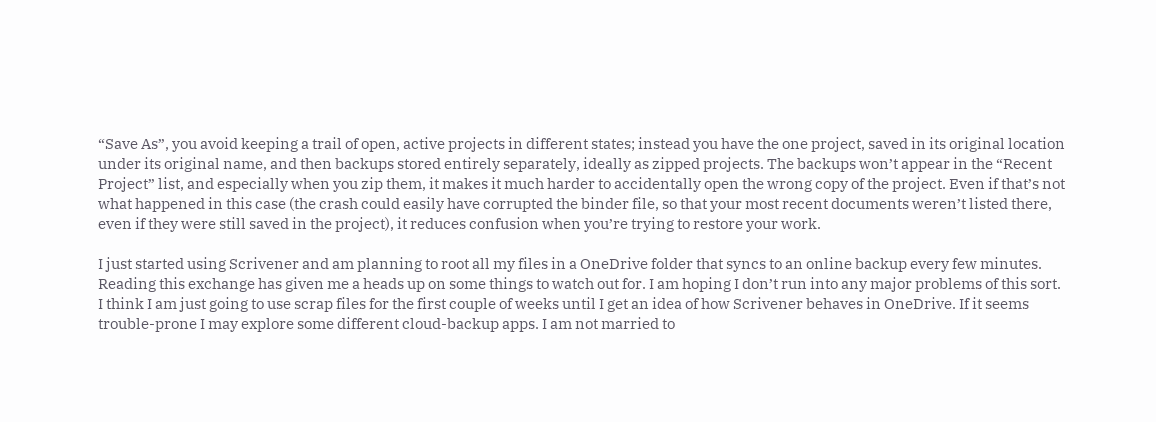“Save As”, you avoid keeping a trail of open, active projects in different states; instead you have the one project, saved in its original location under its original name, and then backups stored entirely separately, ideally as zipped projects. The backups won’t appear in the “Recent Project” list, and especially when you zip them, it makes it much harder to accidentally open the wrong copy of the project. Even if that’s not what happened in this case (the crash could easily have corrupted the binder file, so that your most recent documents weren’t listed there, even if they were still saved in the project), it reduces confusion when you’re trying to restore your work.

I just started using Scrivener and am planning to root all my files in a OneDrive folder that syncs to an online backup every few minutes. Reading this exchange has given me a heads up on some things to watch out for. I am hoping I don’t run into any major problems of this sort. I think I am just going to use scrap files for the first couple of weeks until I get an idea of how Scrivener behaves in OneDrive. If it seems trouble-prone I may explore some different cloud-backup apps. I am not married to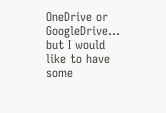OneDrive or GoogleDrive… but I would like to have some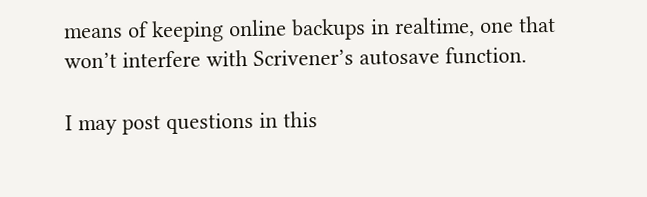means of keeping online backups in realtime, one that won’t interfere with Scrivener’s autosave function.

I may post questions in this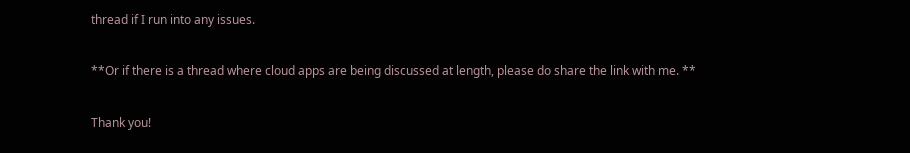thread if I run into any issues.

**Or if there is a thread where cloud apps are being discussed at length, please do share the link with me. **

Thank you!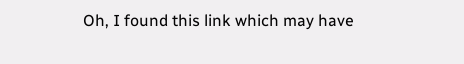Oh, I found this link which may have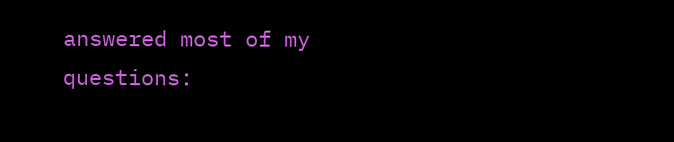answered most of my questions: